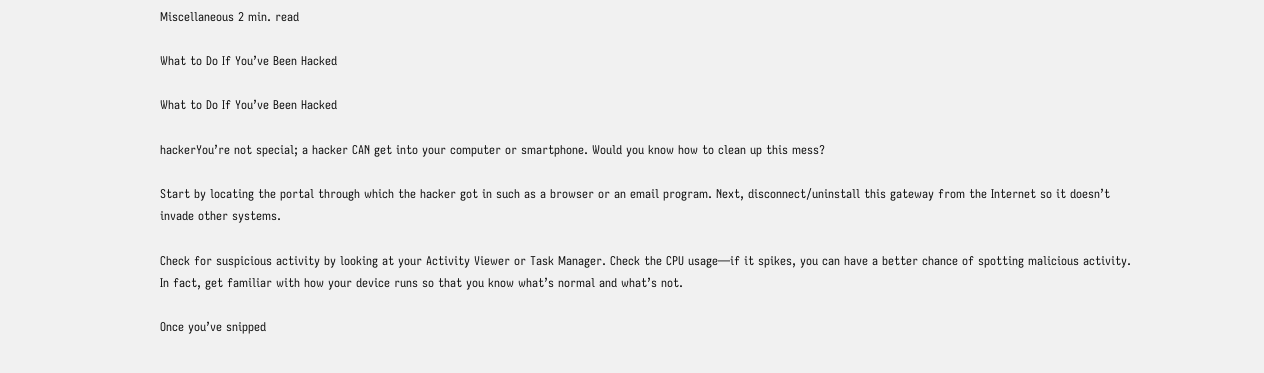Miscellaneous 2 min. read

What to Do If You’ve Been Hacked

What to Do If You’ve Been Hacked

hackerYou’re not special; a hacker CAN get into your computer or smartphone. Would you know how to clean up this mess?

Start by locating the portal through which the hacker got in such as a browser or an email program. Next, disconnect/uninstall this gateway from the Internet so it doesn’t invade other systems.

Check for suspicious activity by looking at your Activity Viewer or Task Manager. Check the CPU usage—if it spikes, you can have a better chance of spotting malicious activity. In fact, get familiar with how your device runs so that you know what’s normal and what’s not.

Once you’ve snipped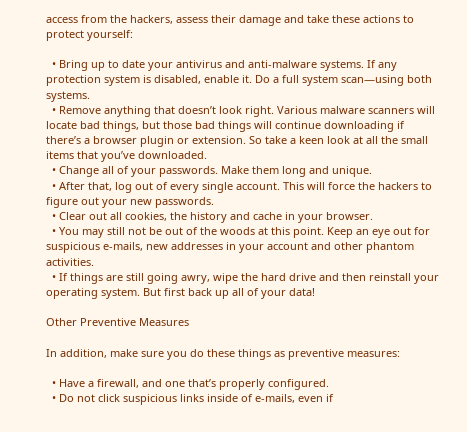access from the hackers, assess their damage and take these actions to protect yourself:

  • Bring up to date your antivirus and anti-malware systems. If any protection system is disabled, enable it. Do a full system scan—using both systems.
  • Remove anything that doesn’t look right. Various malware scanners will locate bad things, but those bad things will continue downloading if there’s a browser plugin or extension. So take a keen look at all the small items that you’ve downloaded.
  • Change all of your passwords. Make them long and unique.
  • After that, log out of every single account. This will force the hackers to figure out your new passwords.
  • Clear out all cookies, the history and cache in your browser.
  • You may still not be out of the woods at this point. Keep an eye out for suspicious e-mails, new addresses in your account and other phantom activities.
  • If things are still going awry, wipe the hard drive and then reinstall your operating system. But first back up all of your data!

Other Preventive Measures

In addition, make sure you do these things as preventive measures:

  • Have a firewall, and one that’s properly configured.
  • Do not click suspicious links inside of e-mails, even if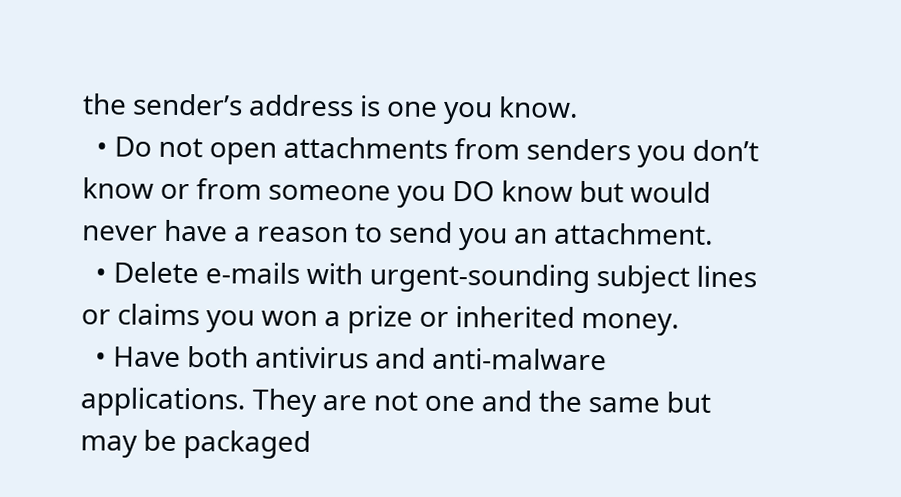the sender’s address is one you know.
  • Do not open attachments from senders you don’t know or from someone you DO know but would never have a reason to send you an attachment.
  • Delete e-mails with urgent-sounding subject lines or claims you won a prize or inherited money.
  • Have both antivirus and anti-malware applications. They are not one and the same but may be packaged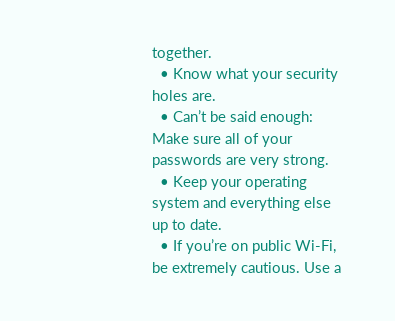together.
  • Know what your security holes are.
  • Can’t be said enough: Make sure all of your passwords are very strong.
  • Keep your operating system and everything else up to date.
  • If you’re on public Wi-Fi, be extremely cautious. Use a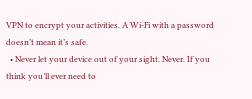VPN to encrypt your activities. A Wi-Fi with a password doesn’t mean it’s safe.
  • Never let your device out of your sight. Never. If you think you’ll ever need to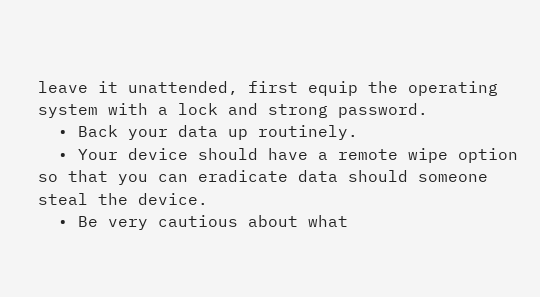leave it unattended, first equip the operating system with a lock and strong password.
  • Back your data up routinely.
  • Your device should have a remote wipe option so that you can eradicate data should someone steal the device.
  • Be very cautious about what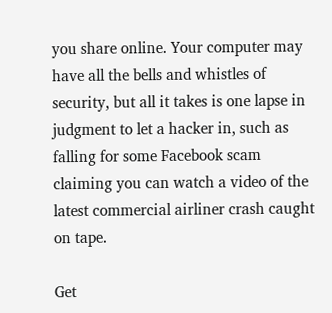you share online. Your computer may have all the bells and whistles of security, but all it takes is one lapse in judgment to let a hacker in, such as falling for some Facebook scam claiming you can watch a video of the latest commercial airliner crash caught on tape.

Get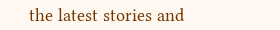the latest stories and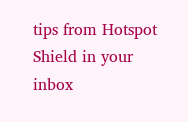tips from Hotspot Shield in your inbox